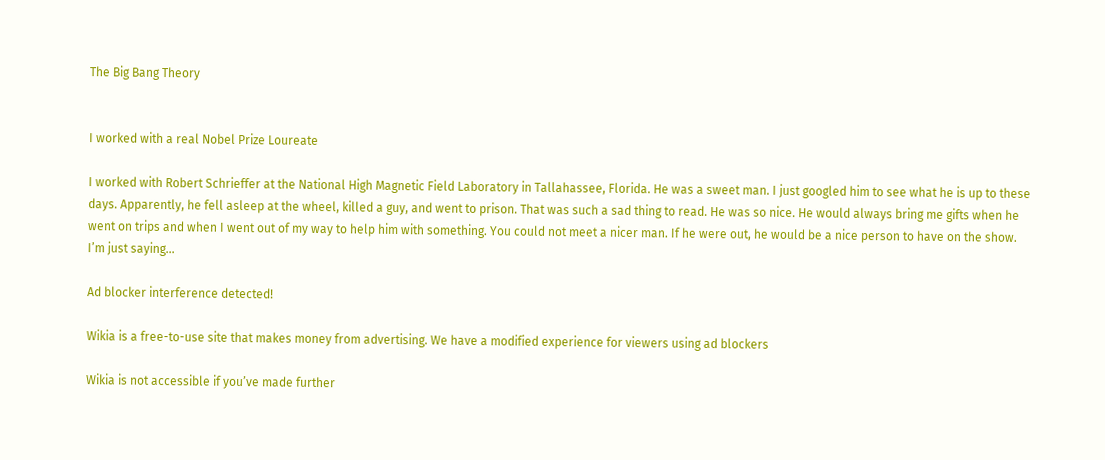The Big Bang Theory


I worked with a real Nobel Prize Loureate

I worked with Robert Schrieffer at the National High Magnetic Field Laboratory in Tallahassee, Florida. He was a sweet man. I just googled him to see what he is up to these days. Apparently, he fell asleep at the wheel, killed a guy, and went to prison. That was such a sad thing to read. He was so nice. He would always bring me gifts when he went on trips and when I went out of my way to help him with something. You could not meet a nicer man. If he were out, he would be a nice person to have on the show. I’m just saying...

Ad blocker interference detected!

Wikia is a free-to-use site that makes money from advertising. We have a modified experience for viewers using ad blockers

Wikia is not accessible if you’ve made further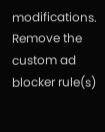modifications. Remove the custom ad blocker rule(s)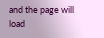and the page will load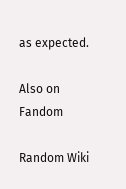as expected.

Also on Fandom

Random Wiki